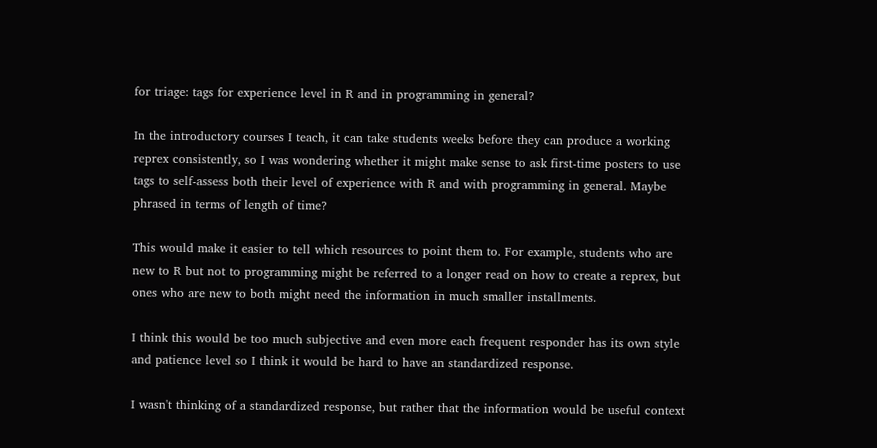for triage: tags for experience level in R and in programming in general?

In the introductory courses I teach, it can take students weeks before they can produce a working reprex consistently, so I was wondering whether it might make sense to ask first-time posters to use tags to self-assess both their level of experience with R and with programming in general. Maybe phrased in terms of length of time?

This would make it easier to tell which resources to point them to. For example, students who are new to R but not to programming might be referred to a longer read on how to create a reprex, but ones who are new to both might need the information in much smaller installments.

I think this would be too much subjective and even more each frequent responder has its own style and patience level so I think it would be hard to have an standardized response.

I wasn't thinking of a standardized response, but rather that the information would be useful context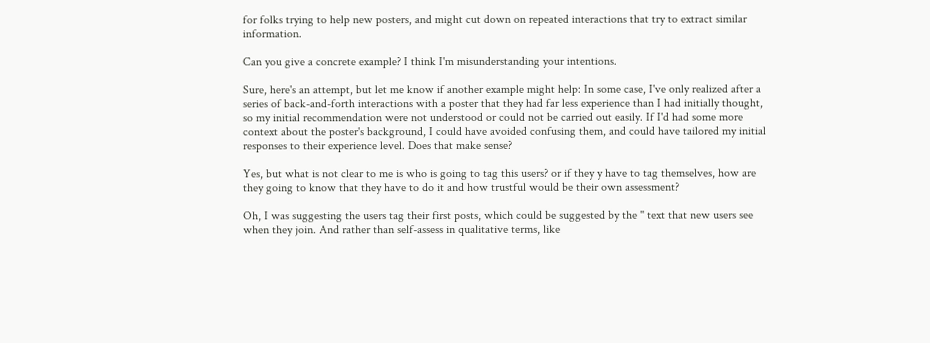for folks trying to help new posters, and might cut down on repeated interactions that try to extract similar information.

Can you give a concrete example? I think I'm misunderstanding your intentions.

Sure, here's an attempt, but let me know if another example might help: In some case, I've only realized after a series of back-and-forth interactions with a poster that they had far less experience than I had initially thought, so my initial recommendation were not understood or could not be carried out easily. If I'd had some more context about the poster's background, I could have avoided confusing them, and could have tailored my initial responses to their experience level. Does that make sense?

Yes, but what is not clear to me is who is going to tag this users? or if they y have to tag themselves, how are they going to know that they have to do it and how trustful would be their own assessment?

Oh, I was suggesting the users tag their first posts, which could be suggested by the '' text that new users see when they join. And rather than self-assess in qualitative terms, like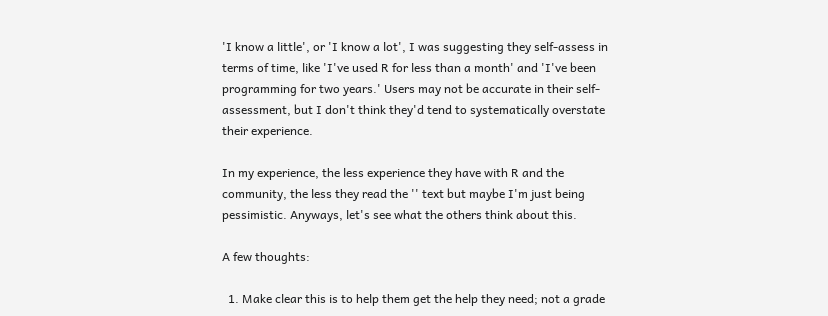'I know a little', or 'I know a lot', I was suggesting they self-assess in terms of time, like 'I've used R for less than a month' and 'I've been programming for two years.' Users may not be accurate in their self-assessment, but I don't think they'd tend to systematically overstate their experience.

In my experience, the less experience they have with R and the community, the less they read the '' text but maybe I'm just being pessimistic. Anyways, let's see what the others think about this.

A few thoughts:

  1. Make clear this is to help them get the help they need; not a grade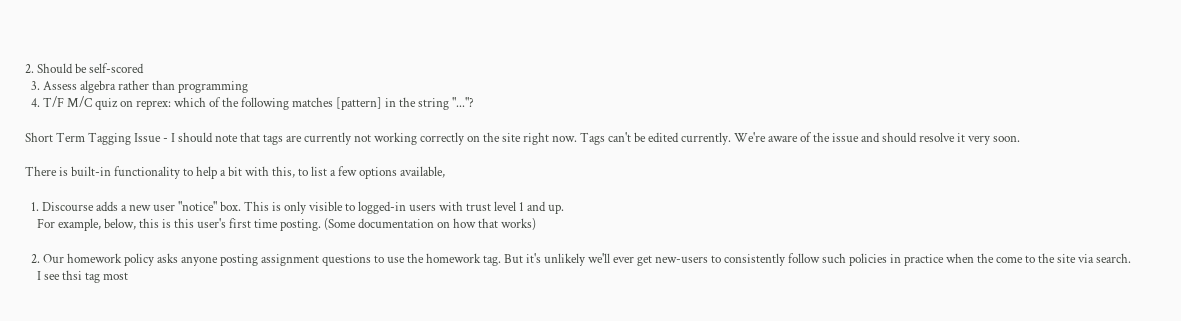2. Should be self-scored
  3. Assess algebra rather than programming
  4. T/F M/C quiz on reprex: which of the following matches [pattern] in the string "..."?

Short Term Tagging Issue - I should note that tags are currently not working correctly on the site right now. Tags can't be edited currently. We're aware of the issue and should resolve it very soon.

There is built-in functionality to help a bit with this, to list a few options available,

  1. Discourse adds a new user "notice" box. This is only visible to logged-in users with trust level 1 and up.
    For example, below, this is this user's first time posting. (Some documentation on how that works)

  2. Our homework policy asks anyone posting assignment questions to use the homework tag. But it's unlikely we'll ever get new-users to consistently follow such policies in practice when the come to the site via search.
    I see thsi tag most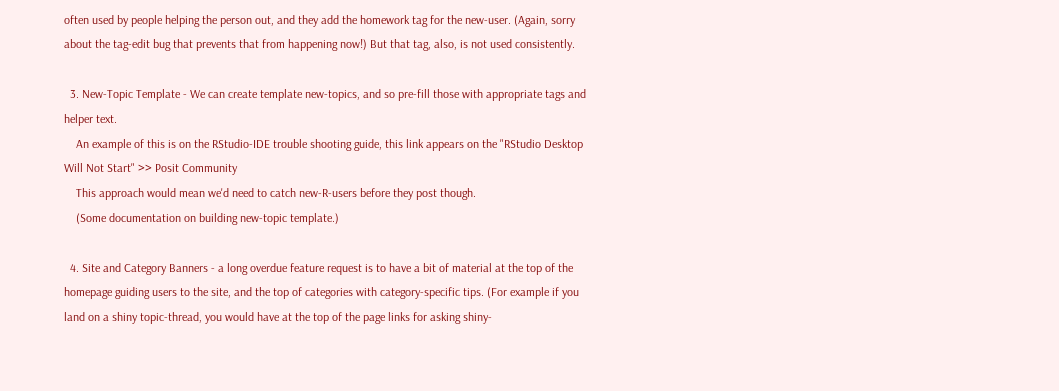often used by people helping the person out, and they add the homework tag for the new-user. (Again, sorry about the tag-edit bug that prevents that from happening now!) But that tag, also, is not used consistently.

  3. New-Topic Template - We can create template new-topics, and so pre-fill those with appropriate tags and helper text.
    An example of this is on the RStudio-IDE trouble shooting guide, this link appears on the "RStudio Desktop Will Not Start" >> Posit Community
    This approach would mean we'd need to catch new-R-users before they post though.
    (Some documentation on building new-topic template.)

  4. Site and Category Banners - a long overdue feature request is to have a bit of material at the top of the homepage guiding users to the site, and the top of categories with category-specific tips. (For example if you land on a shiny topic-thread, you would have at the top of the page links for asking shiny-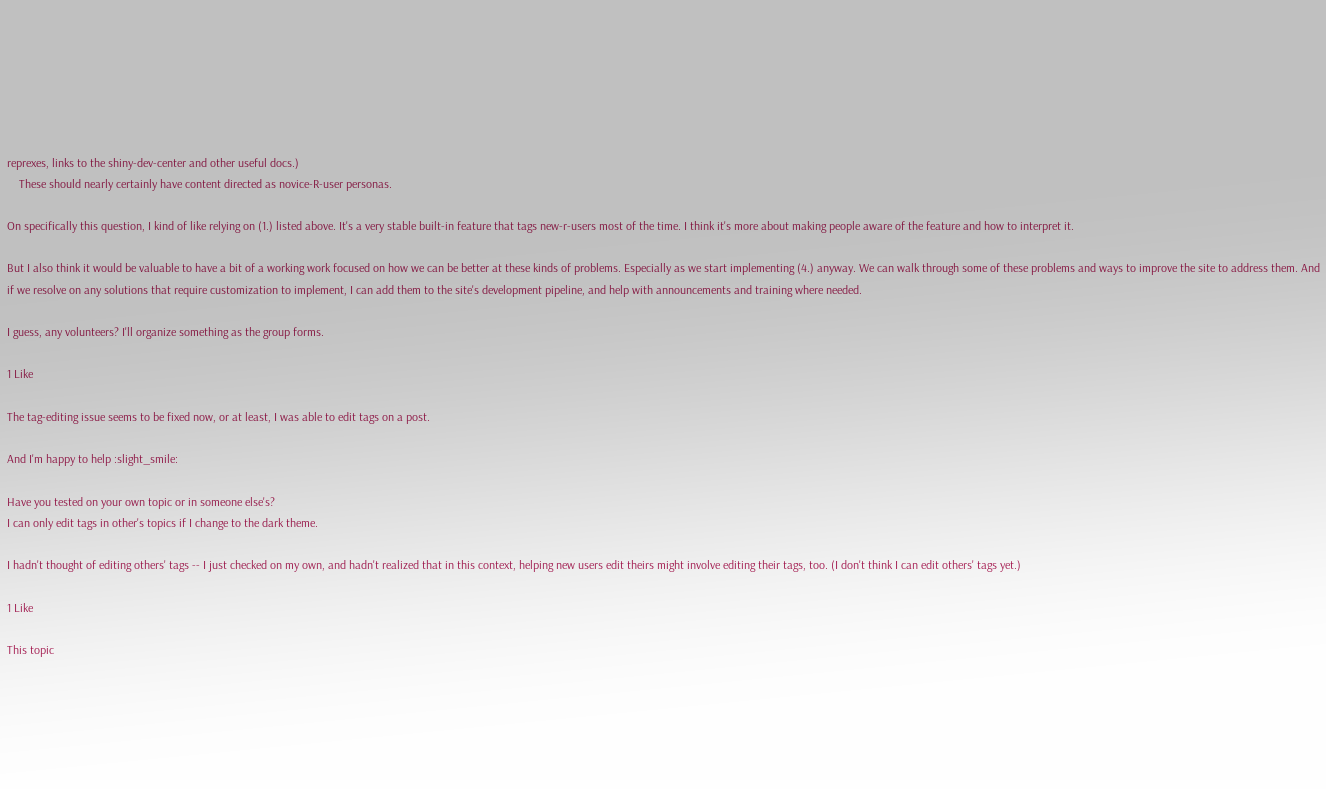reprexes, links to the shiny-dev-center and other useful docs.)
    These should nearly certainly have content directed as novice-R-user personas.

On specifically this question, I kind of like relying on (1.) listed above. It's a very stable built-in feature that tags new-r-users most of the time. I think it's more about making people aware of the feature and how to interpret it.

But I also think it would be valuable to have a bit of a working work focused on how we can be better at these kinds of problems. Especially as we start implementing (4.) anyway. We can walk through some of these problems and ways to improve the site to address them. And if we resolve on any solutions that require customization to implement, I can add them to the site's development pipeline, and help with announcements and training where needed.

I guess, any volunteers? I'll organize something as the group forms.

1 Like

The tag-editing issue seems to be fixed now, or at least, I was able to edit tags on a post.

And I'm happy to help :slight_smile:

Have you tested on your own topic or in someone else's?
I can only edit tags in other's topics if I change to the dark theme.

I hadn't thought of editing others' tags -- I just checked on my own, and hadn't realized that in this context, helping new users edit theirs might involve editing their tags, too. (I don't think I can edit others' tags yet.)

1 Like

This topic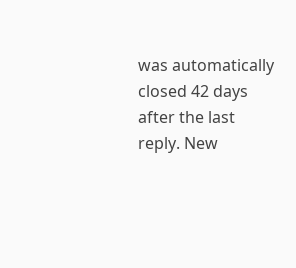was automatically closed 42 days after the last reply. New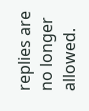replies are no longer allowed.